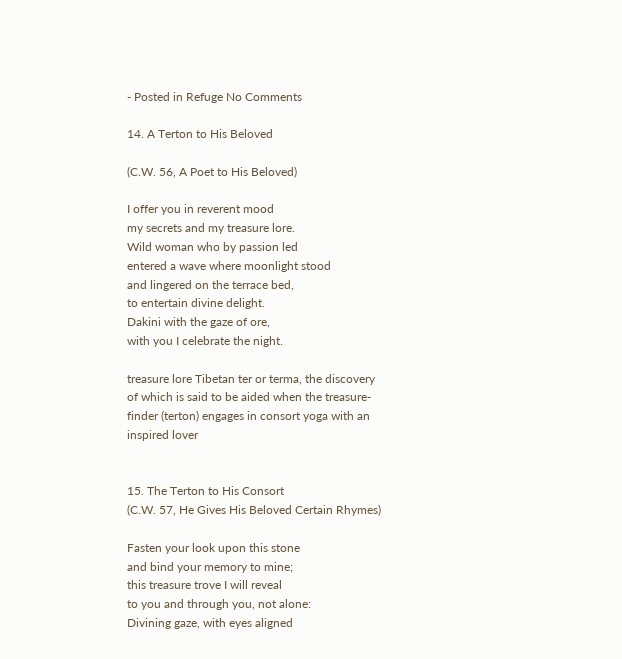- Posted in Refuge No Comments

14. A Terton to His Beloved

(C.W. 56, A Poet to His Beloved)

I offer you in reverent mood
my secrets and my treasure lore.
Wild woman who by passion led
entered a wave where moonlight stood
and lingered on the terrace bed,
to entertain divine delight.
Dakini with the gaze of ore,
with you I celebrate the night.

treasure lore Tibetan ter or terma, the discovery of which is said to be aided when the treasure-finder (terton) engages in consort yoga with an inspired lover


15. The Terton to His Consort
(C.W. 57, He Gives His Beloved Certain Rhymes)

Fasten your look upon this stone
and bind your memory to mine;
this treasure trove I will reveal
to you and through you, not alone:
Divining gaze, with eyes aligned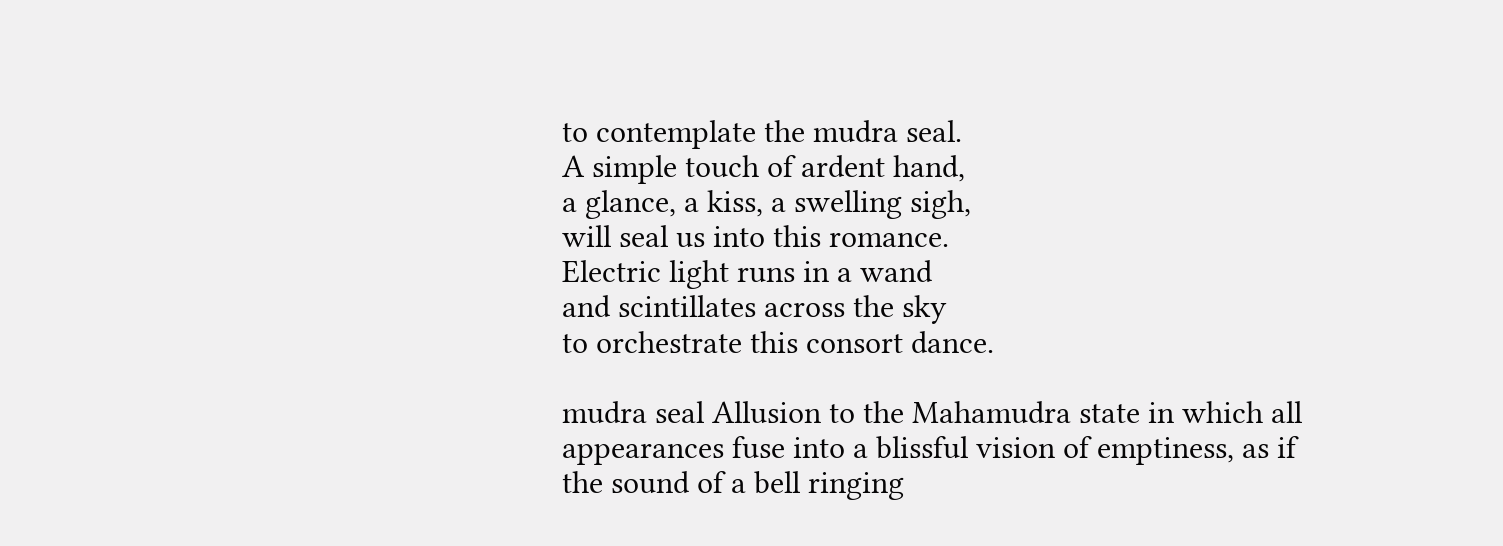to contemplate the mudra seal.
A simple touch of ardent hand,
a glance, a kiss, a swelling sigh,
will seal us into this romance.
Electric light runs in a wand
and scintillates across the sky
to orchestrate this consort dance.

mudra seal Allusion to the Mahamudra state in which all appearances fuse into a blissful vision of emptiness, as if the sound of a bell ringing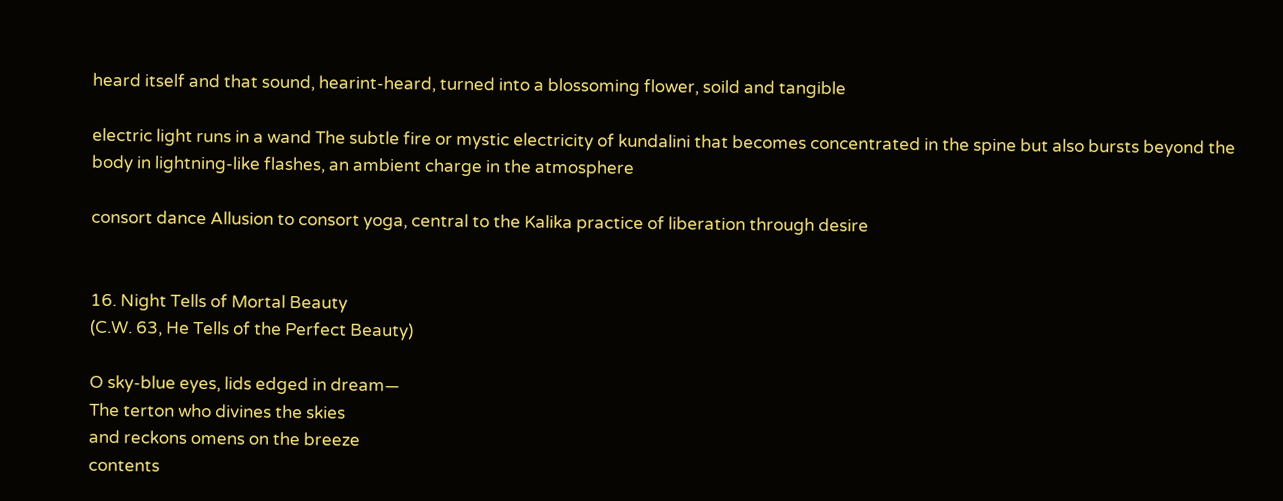heard itself and that sound, hearint-heard, turned into a blossoming flower, soild and tangible

electric light runs in a wand The subtle fire or mystic electricity of kundalini that becomes concentrated in the spine but also bursts beyond the body in lightning-like flashes, an ambient charge in the atmosphere

consort dance Allusion to consort yoga, central to the Kalika practice of liberation through desire


16. Night Tells of Mortal Beauty
(C.W. 63, He Tells of the Perfect Beauty)

O sky-blue eyes, lids edged in dream—
The terton who divines the skies
and reckons omens on the breeze
contents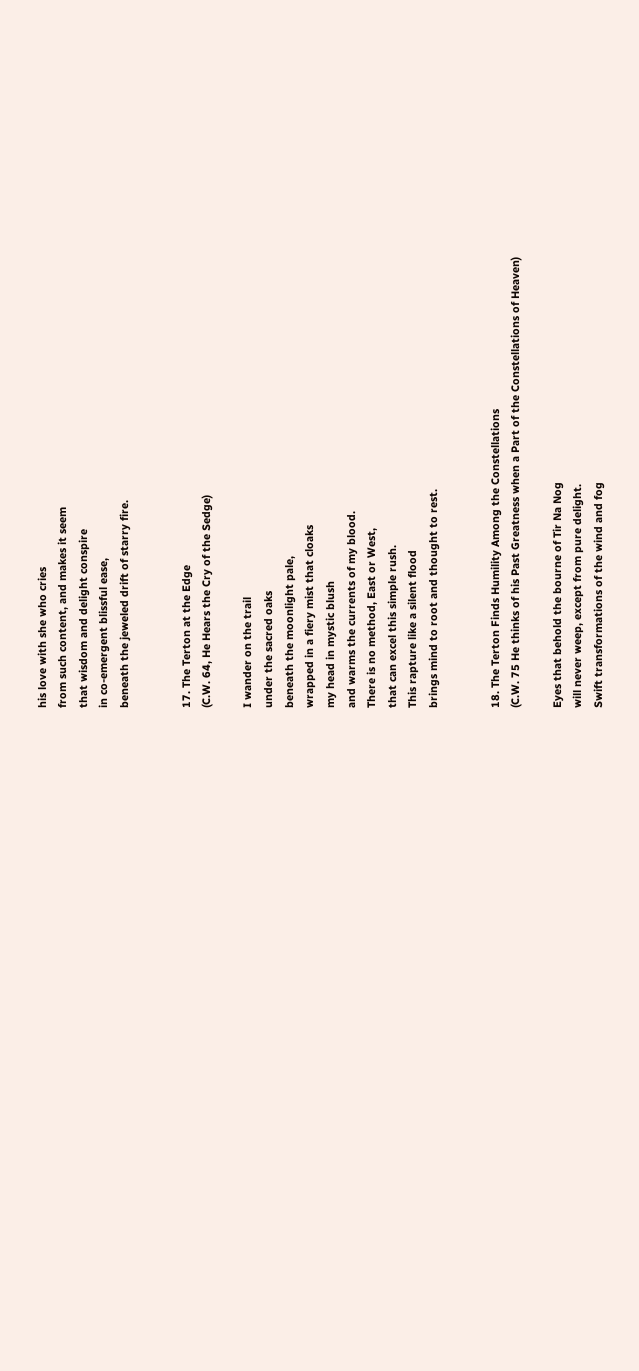his love with she who cries
from such content, and makes it seem
that wisdom and delight conspire
in co-emergent blissful ease,
beneath the jeweled drift of starry fire.


17. The Terton at the Edge
(C.W. 64, He Hears the Cry of the Sedge)

I wander on the trail
under the sacred oaks
beneath the moonlight pale,
wrapped in a fiery mist that cloaks
my head in mystic blush
and warms the currents of my blood.
There is no method, East or West,
that can excel this simple rush.
This rapture like a silent flood
brings mind to root and thought to rest.


18. The Terton Finds Humility Among the Constellations
(C.W. 75 He thinks of his Past Greatness when a Part of the Constellations of Heaven)

Eyes that behold the bourne of Tir Na Nog
will never weep, except from pure delight.
Swift transformations of the wind and fog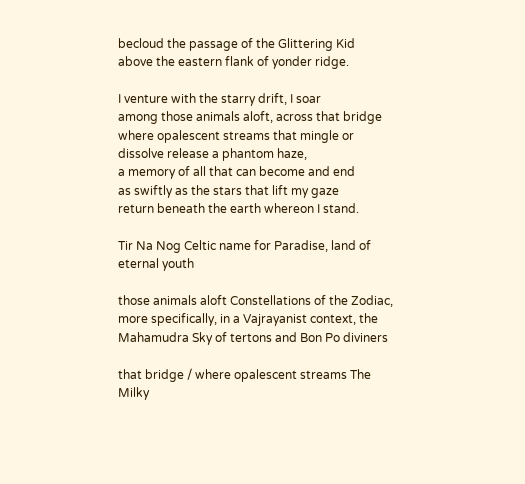becloud the passage of the Glittering Kid
above the eastern flank of yonder ridge.

I venture with the starry drift, I soar
among those animals aloft, across that bridge
where opalescent streams that mingle or
dissolve release a phantom haze,
a memory of all that can become and end
as swiftly as the stars that lift my gaze
return beneath the earth whereon I stand.

Tir Na Nog Celtic name for Paradise, land of eternal youth

those animals aloft Constellations of the Zodiac, more specifically, in a Vajrayanist context, the Mahamudra Sky of tertons and Bon Po diviners

that bridge / where opalescent streams The Milky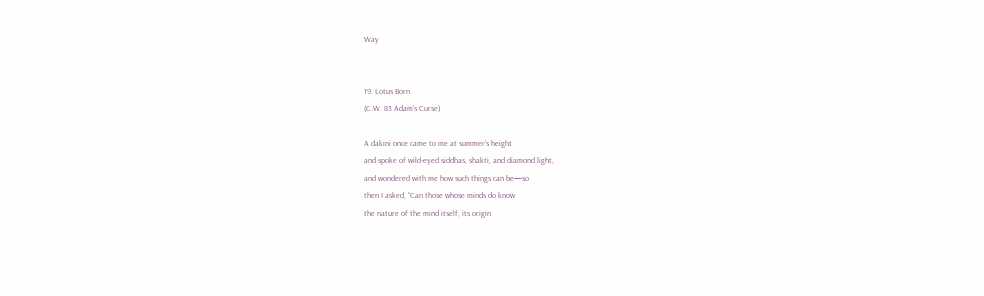Way


19. Lotus Born
(C.W. 83 Adam’s Curse)

A dakini once came to me at summer’s height
and spoke of wild-eyed siddhas, shakti, and diamond light,
and wondered with me how such things can be—so
then I asked, “Can those whose minds do know
the nature of the mind itself, its origin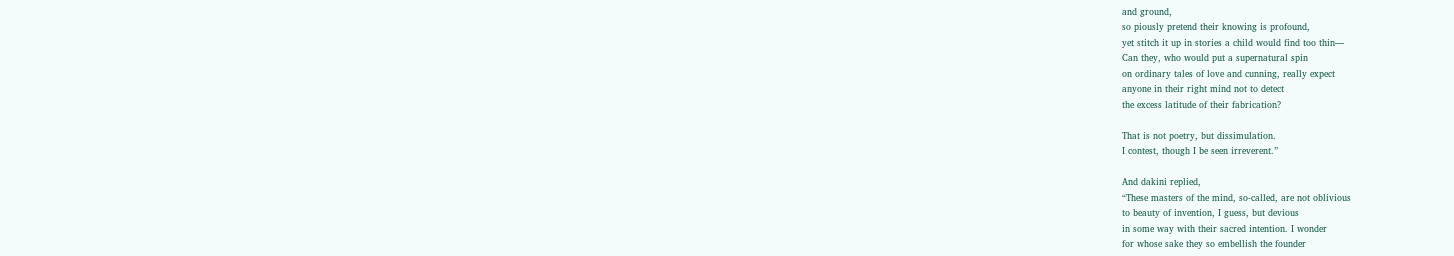and ground,
so piously pretend their knowing is profound,
yet stitch it up in stories a child would find too thin—
Can they, who would put a supernatural spin
on ordinary tales of love and cunning, really expect
anyone in their right mind not to detect
the excess latitude of their fabrication?

That is not poetry, but dissimulation.
I contest, though I be seen irreverent.”

And dakini replied,
“These masters of the mind, so-called, are not oblivious
to beauty of invention, I guess, but devious
in some way with their sacred intention. I wonder
for whose sake they so embellish the founder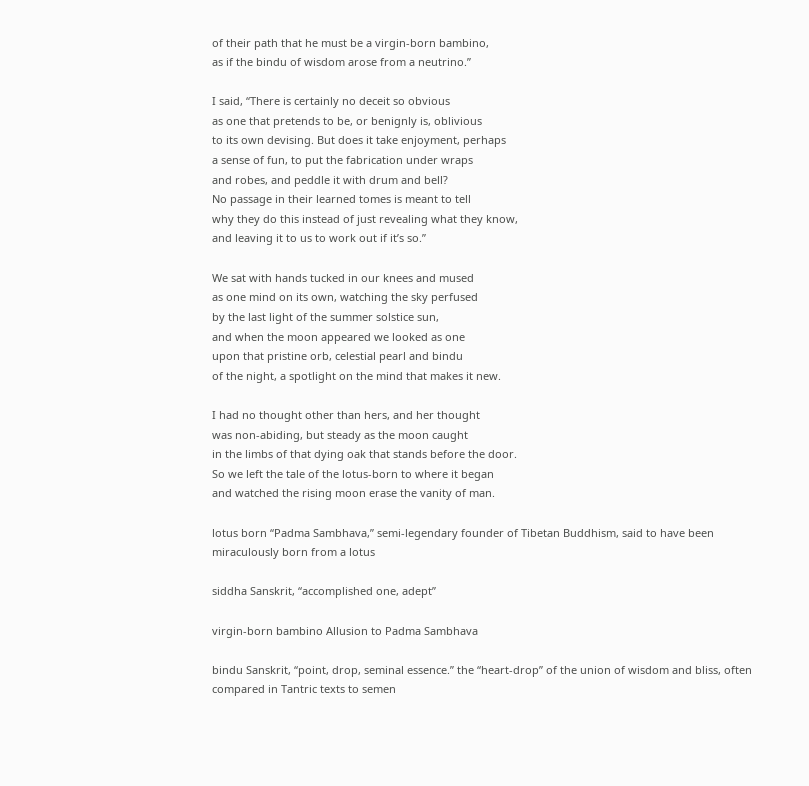of their path that he must be a virgin-born bambino,
as if the bindu of wisdom arose from a neutrino.”

I said, “There is certainly no deceit so obvious
as one that pretends to be, or benignly is, oblivious
to its own devising. But does it take enjoyment, perhaps
a sense of fun, to put the fabrication under wraps
and robes, and peddle it with drum and bell?
No passage in their learned tomes is meant to tell
why they do this instead of just revealing what they know,
and leaving it to us to work out if it’s so.”

We sat with hands tucked in our knees and mused
as one mind on its own, watching the sky perfused
by the last light of the summer solstice sun,
and when the moon appeared we looked as one
upon that pristine orb, celestial pearl and bindu
of the night, a spotlight on the mind that makes it new.

I had no thought other than hers, and her thought
was non-abiding, but steady as the moon caught
in the limbs of that dying oak that stands before the door.
So we left the tale of the lotus-born to where it began
and watched the rising moon erase the vanity of man.

lotus born “Padma Sambhava,” semi-legendary founder of Tibetan Buddhism, said to have been miraculously born from a lotus

siddha Sanskrit, “accomplished one, adept”

virgin-born bambino Allusion to Padma Sambhava

bindu Sanskrit, “point, drop, seminal essence.” the “heart-drop” of the union of wisdom and bliss, often compared in Tantric texts to semen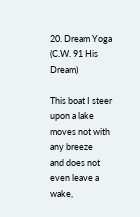20. Dream Yoga
(C.W. 91 His Dream)

This boat I steer upon a lake
moves not with any breeze
and does not even leave a wake,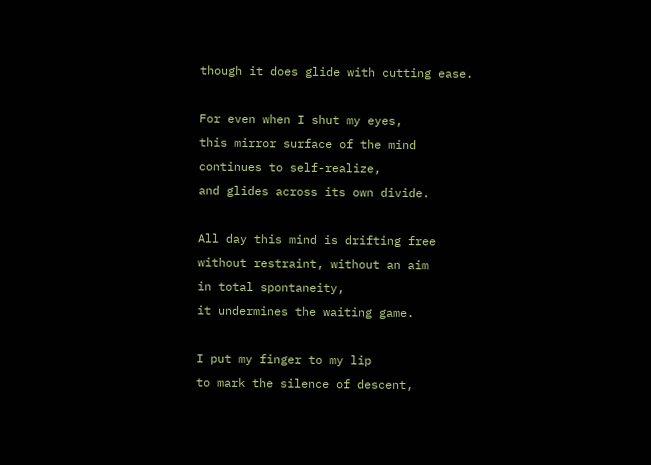though it does glide with cutting ease.

For even when I shut my eyes,
this mirror surface of the mind
continues to self-realize,
and glides across its own divide.

All day this mind is drifting free
without restraint, without an aim
in total spontaneity,
it undermines the waiting game.

I put my finger to my lip
to mark the silence of descent,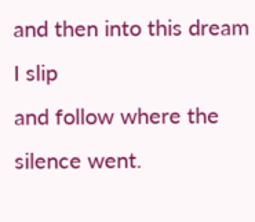and then into this dream I slip
and follow where the silence went.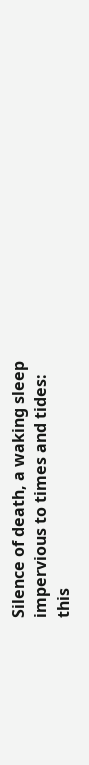Silence of death, a waking sleep
impervious to times and tides:
this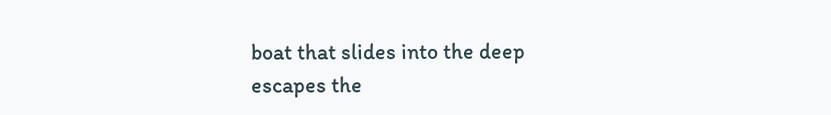boat that slides into the deep
escapes the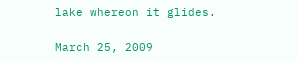lake whereon it glides.

March 25, 2009